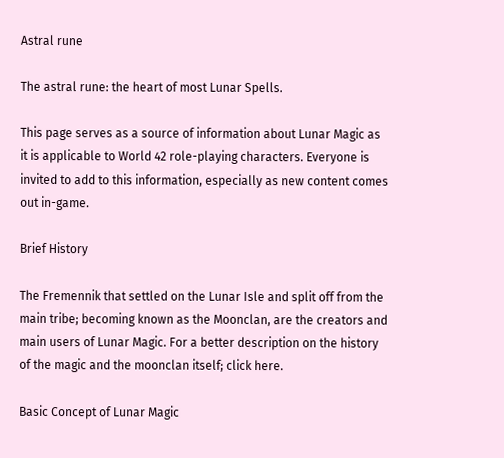Astral rune

The astral rune: the heart of most Lunar Spells.

This page serves as a source of information about Lunar Magic as it is applicable to World 42 role-playing characters. Everyone is invited to add to this information, especially as new content comes out in-game.

Brief History

The Fremennik that settled on the Lunar Isle and split off from the main tribe; becoming known as the Moonclan, are the creators and main users of Lunar Magic. For a better description on the history of the magic and the moonclan itself; click here.

Basic Concept of Lunar Magic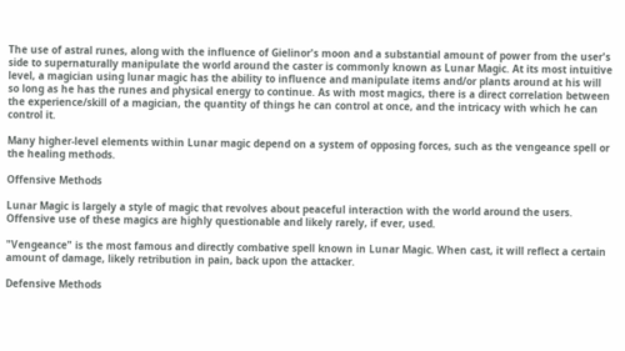The use of astral runes, along with the influence of Gielinor's moon and a substantial amount of power from the user's side to supernaturally manipulate the world around the caster is commonly known as Lunar Magic. At its most intuitive level, a magician using lunar magic has the ability to influence and manipulate items and/or plants around at his will so long as he has the runes and physical energy to continue. As with most magics, there is a direct correlation between the experience/skill of a magician, the quantity of things he can control at once, and the intricacy with which he can control it.

Many higher-level elements within Lunar magic depend on a system of opposing forces, such as the vengeance spell or the healing methods.

Offensive Methods

Lunar Magic is largely a style of magic that revolves about peaceful interaction with the world around the users. Offensive use of these magics are highly questionable and likely rarely, if ever, used.

"Vengeance" is the most famous and directly combative spell known in Lunar Magic. When cast, it will reflect a certain amount of damage, likely retribution in pain, back upon the attacker.

Defensive Methods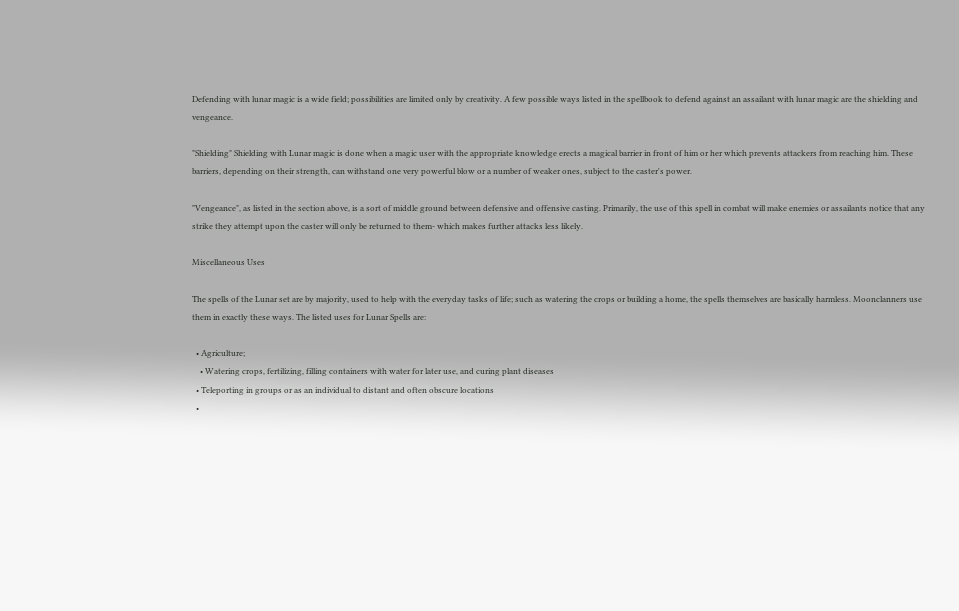Defending with lunar magic is a wide field; possibilities are limited only by creativity. A few possible ways listed in the spellbook to defend against an assailant with lunar magic are the shielding and vengeance.

"Shielding" Shielding with Lunar magic is done when a magic user with the appropriate knowledge erects a magical barrier in front of him or her which prevents attackers from reaching him. These barriers, depending on their strength, can withstand one very powerful blow or a number of weaker ones, subject to the caster's power.

"Vengeance", as listed in the section above, is a sort of middle ground between defensive and offensive casting. Primarily, the use of this spell in combat will make enemies or assailants notice that any strike they attempt upon the caster will only be returned to them- which makes further attacks less likely.

Miscellaneous Uses

The spells of the Lunar set are by majority, used to help with the everyday tasks of life; such as watering the crops or building a home, the spells themselves are basically harmless. Moonclanners use them in exactly these ways. The listed uses for Lunar Spells are:

  • Agriculture;
    • Watering crops, fertilizing, filling containers with water for later use, and curing plant diseases
  • Teleporting in groups or as an individual to distant and often obscure locations
  •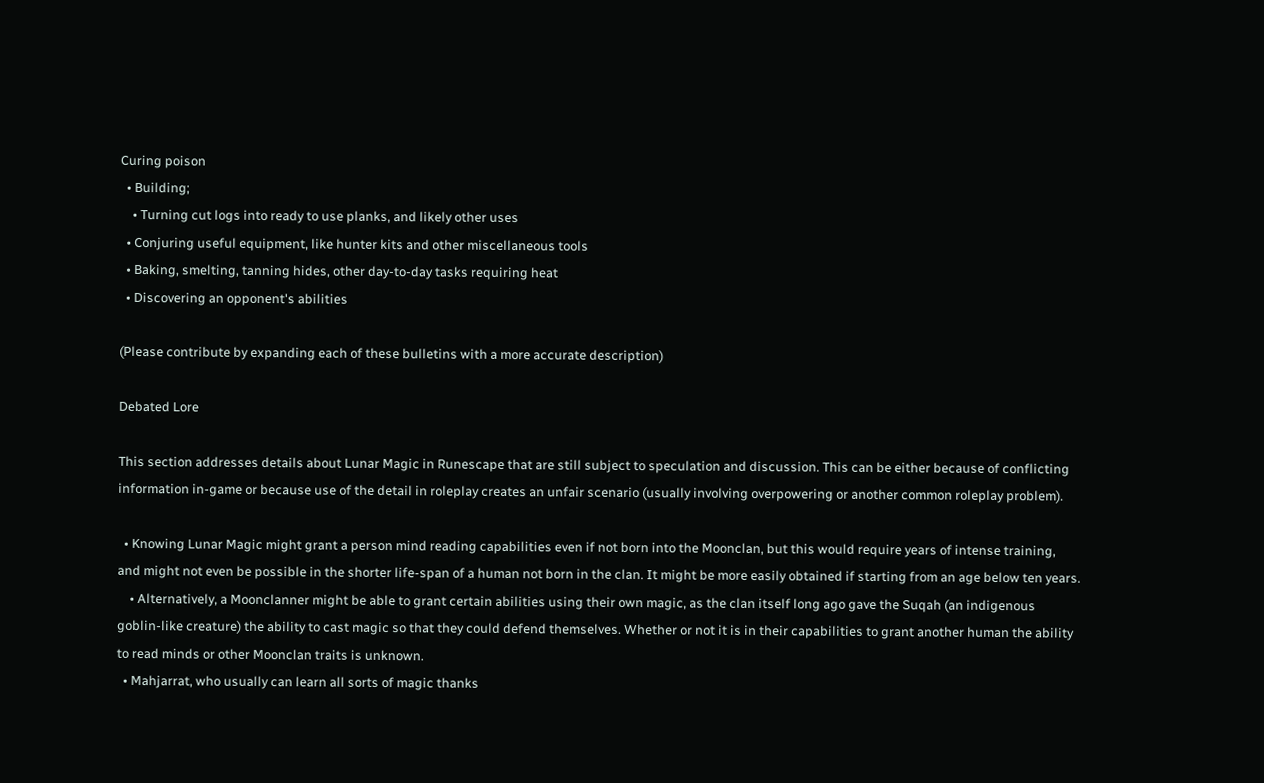Curing poison
  • Building;
    • Turning cut logs into ready to use planks, and likely other uses
  • Conjuring useful equipment, like hunter kits and other miscellaneous tools
  • Baking, smelting, tanning hides, other day-to-day tasks requiring heat
  • Discovering an opponent's abilities

(Please contribute by expanding each of these bulletins with a more accurate description)

Debated Lore

This section addresses details about Lunar Magic in Runescape that are still subject to speculation and discussion. This can be either because of conflicting information in-game or because use of the detail in roleplay creates an unfair scenario (usually involving overpowering or another common roleplay problem).

  • Knowing Lunar Magic might grant a person mind reading capabilities even if not born into the Moonclan, but this would require years of intense training, and might not even be possible in the shorter life-span of a human not born in the clan. It might be more easily obtained if starting from an age below ten years.
    • Alternatively, a Moonclanner might be able to grant certain abilities using their own magic, as the clan itself long ago gave the Suqah (an indigenous goblin-like creature) the ability to cast magic so that they could defend themselves. Whether or not it is in their capabilities to grant another human the ability to read minds or other Moonclan traits is unknown.
  • Mahjarrat, who usually can learn all sorts of magic thanks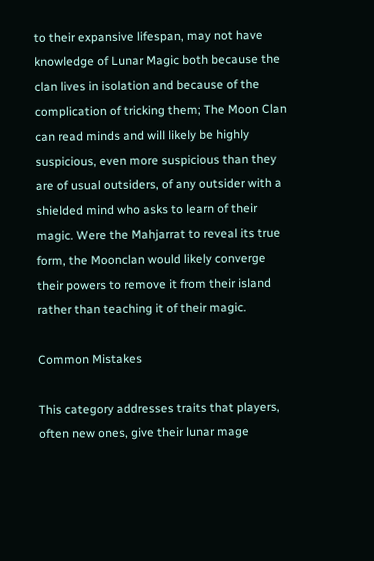to their expansive lifespan, may not have knowledge of Lunar Magic both because the clan lives in isolation and because of the complication of tricking them; The Moon Clan can read minds and will likely be highly suspicious, even more suspicious than they are of usual outsiders, of any outsider with a shielded mind who asks to learn of their magic. Were the Mahjarrat to reveal its true form, the Moonclan would likely converge their powers to remove it from their island rather than teaching it of their magic.

Common Mistakes

This category addresses traits that players, often new ones, give their lunar mage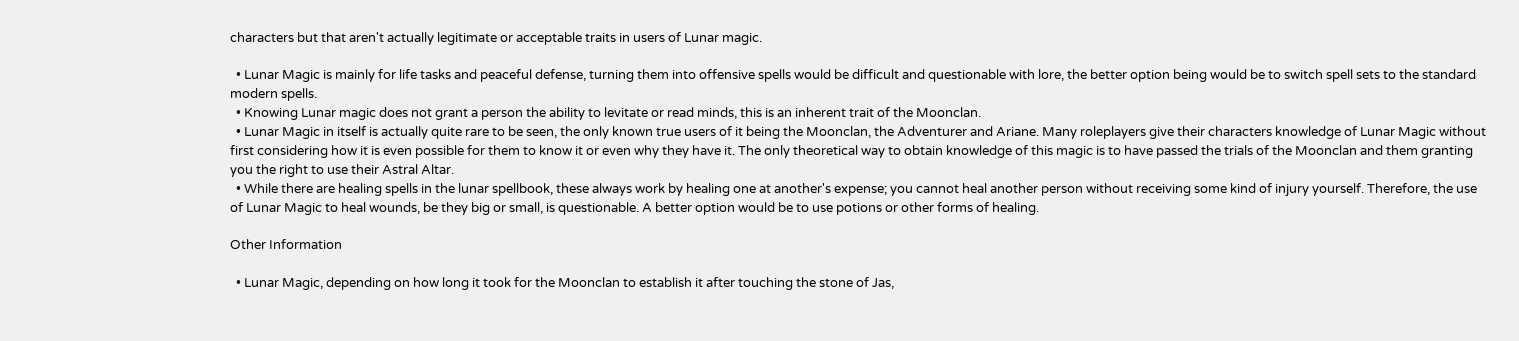characters but that aren't actually legitimate or acceptable traits in users of Lunar magic.

  • Lunar Magic is mainly for life tasks and peaceful defense, turning them into offensive spells would be difficult and questionable with lore, the better option being would be to switch spell sets to the standard modern spells.
  • Knowing Lunar magic does not grant a person the ability to levitate or read minds, this is an inherent trait of the Moonclan.
  • Lunar Magic in itself is actually quite rare to be seen, the only known true users of it being the Moonclan, the Adventurer and Ariane. Many roleplayers give their characters knowledge of Lunar Magic without first considering how it is even possible for them to know it or even why they have it. The only theoretical way to obtain knowledge of this magic is to have passed the trials of the Moonclan and them granting you the right to use their Astral Altar.
  • While there are healing spells in the lunar spellbook, these always work by healing one at another's expense; you cannot heal another person without receiving some kind of injury yourself. Therefore, the use of Lunar Magic to heal wounds, be they big or small, is questionable. A better option would be to use potions or other forms of healing.

Other Information

  • Lunar Magic, depending on how long it took for the Moonclan to establish it after touching the stone of Jas,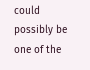could possibly be one of the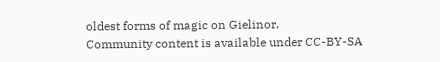oldest forms of magic on Gielinor.
Community content is available under CC-BY-SA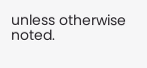unless otherwise noted.